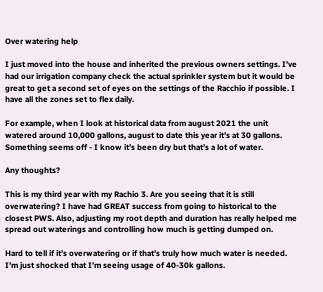Over watering help

I just moved into the house and inherited the previous owners settings. I’ve had our irrigation company check the actual sprinkler system but it would be great to get a second set of eyes on the settings of the Racchio if possible. I have all the zones set to flex daily.

For example, when I look at historical data from august 2021 the unit watered around 10,000 gallons, august to date this year it’s at 30 gallons. Something seems off - I know it’s been dry but that’s a lot of water.

Any thoughts?

This is my third year with my Rachio 3. Are you seeing that it is still overwatering? I have had GREAT success from going to historical to the closest PWS. Also, adjusting my root depth and duration has really helped me spread out waterings and controlling how much is getting dumped on.

Hard to tell if it’s overwatering or if that’s truly how much water is needed. I’m just shocked that I’m seeing usage of 40-30k gallons.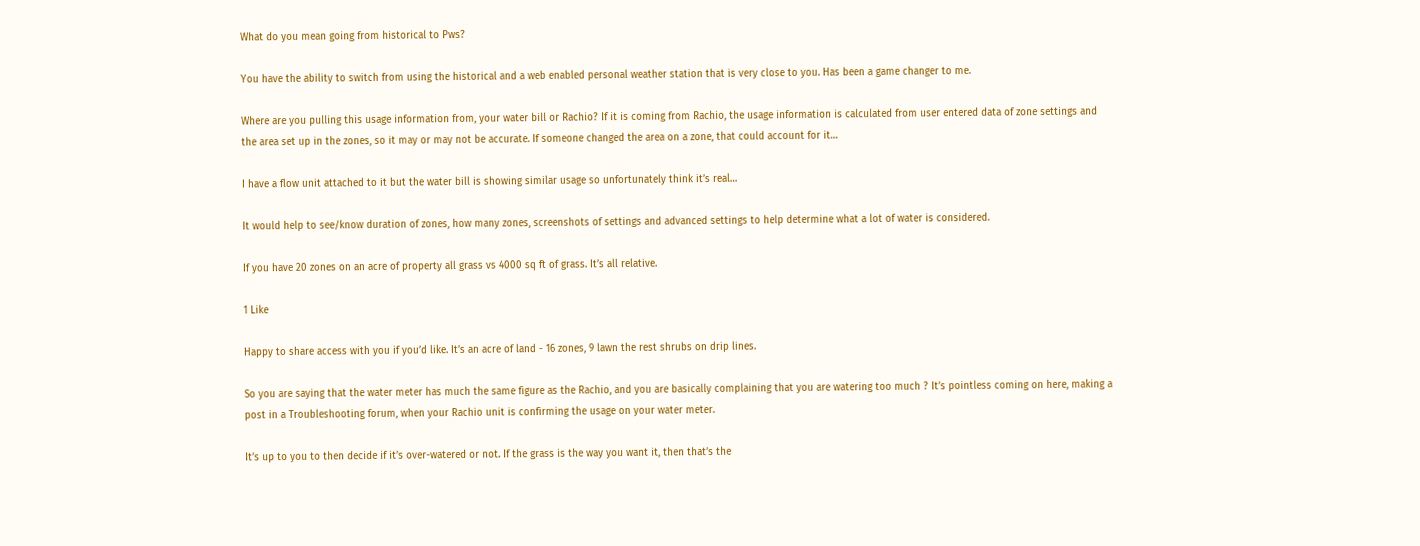What do you mean going from historical to Pws?

You have the ability to switch from using the historical and a web enabled personal weather station that is very close to you. Has been a game changer to me.

Where are you pulling this usage information from, your water bill or Rachio? If it is coming from Rachio, the usage information is calculated from user entered data of zone settings and the area set up in the zones, so it may or may not be accurate. If someone changed the area on a zone, that could account for it…

I have a flow unit attached to it but the water bill is showing similar usage so unfortunately think it’s real…

It would help to see/know duration of zones, how many zones, screenshots of settings and advanced settings to help determine what a lot of water is considered.

If you have 20 zones on an acre of property all grass vs 4000 sq ft of grass. It’s all relative.

1 Like

Happy to share access with you if you’d like. It’s an acre of land - 16 zones, 9 lawn the rest shrubs on drip lines.

So you are saying that the water meter has much the same figure as the Rachio, and you are basically complaining that you are watering too much ? It’s pointless coming on here, making a post in a Troubleshooting forum, when your Rachio unit is confirming the usage on your water meter.

It’s up to you to then decide if it’s over-watered or not. If the grass is the way you want it, then that’s the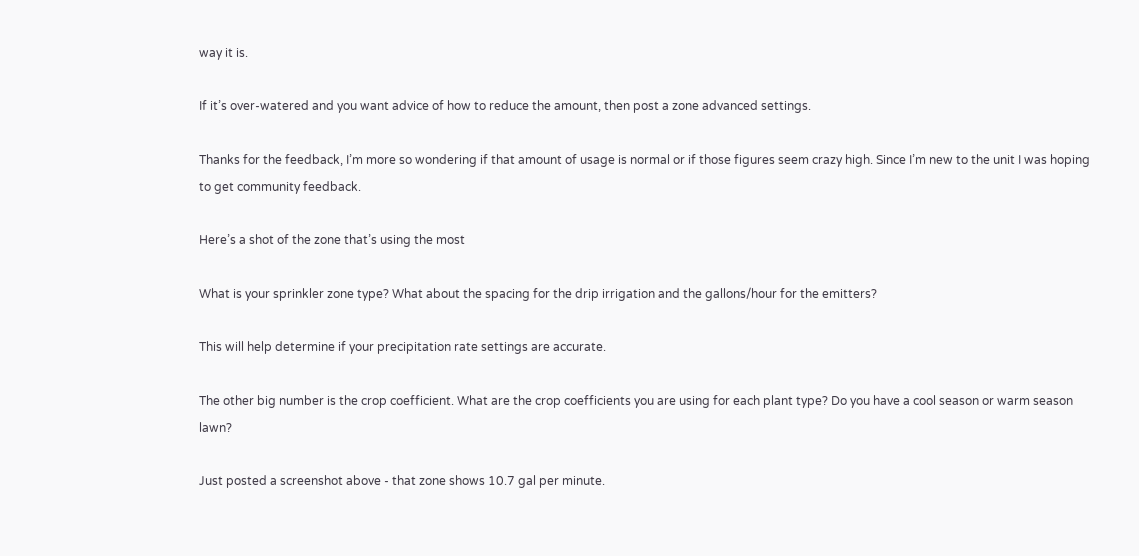way it is.

If it’s over-watered and you want advice of how to reduce the amount, then post a zone advanced settings.

Thanks for the feedback, I’m more so wondering if that amount of usage is normal or if those figures seem crazy high. Since I’m new to the unit I was hoping to get community feedback.

Here’s a shot of the zone that’s using the most

What is your sprinkler zone type? What about the spacing for the drip irrigation and the gallons/hour for the emitters?

This will help determine if your precipitation rate settings are accurate.

The other big number is the crop coefficient. What are the crop coefficients you are using for each plant type? Do you have a cool season or warm season lawn?

Just posted a screenshot above - that zone shows 10.7 gal per minute.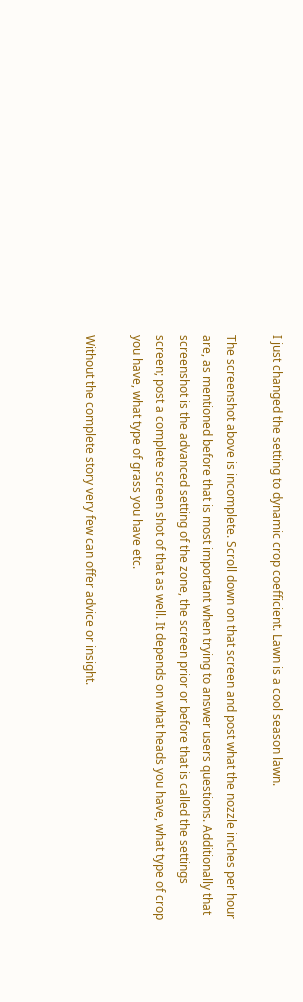I just changed the setting to dynamic crop coefficient. Lawn is a cool season lawn.

The screenshot above is incomplete. Scroll down on that screen and post what the nozzle inches per hour are, as mentioned before that is most important when trying to answer users questions. Additionally that screenshot is the advanced setting of the zone, the screen prior or before that is called the settings screen; post a complete screen shot of that as well. It depends on what heads you have, what type of crop you have, what type of grass you have etc.

Without the complete story very few can offer advice or insight.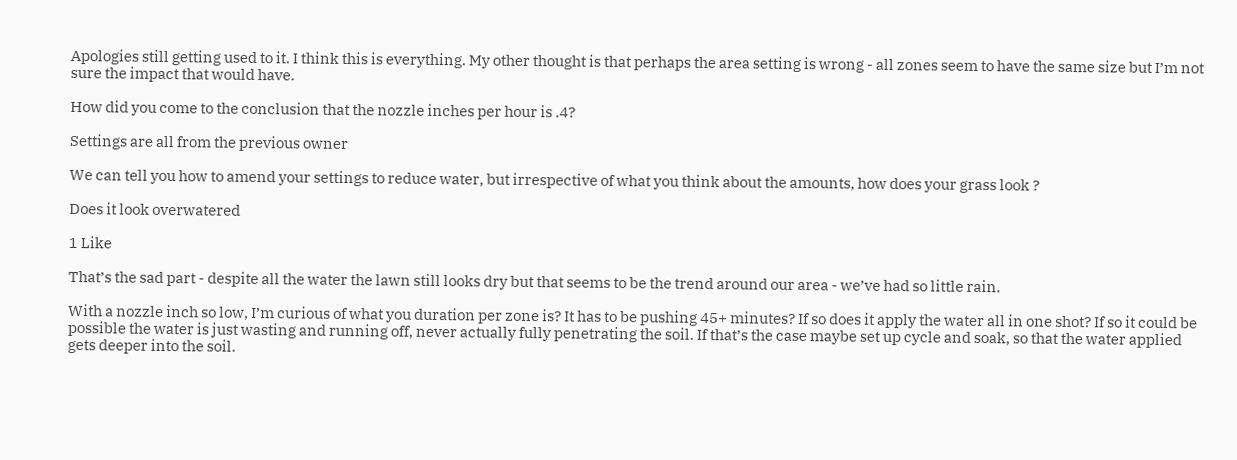Apologies still getting used to it. I think this is everything. My other thought is that perhaps the area setting is wrong - all zones seem to have the same size but I’m not sure the impact that would have.

How did you come to the conclusion that the nozzle inches per hour is .4?

Settings are all from the previous owner

We can tell you how to amend your settings to reduce water, but irrespective of what you think about the amounts, how does your grass look ?

Does it look overwatered

1 Like

That’s the sad part - despite all the water the lawn still looks dry but that seems to be the trend around our area - we’ve had so little rain.

With a nozzle inch so low, I’m curious of what you duration per zone is? It has to be pushing 45+ minutes? If so does it apply the water all in one shot? If so it could be possible the water is just wasting and running off, never actually fully penetrating the soil. If that’s the case maybe set up cycle and soak, so that the water applied gets deeper into the soil.